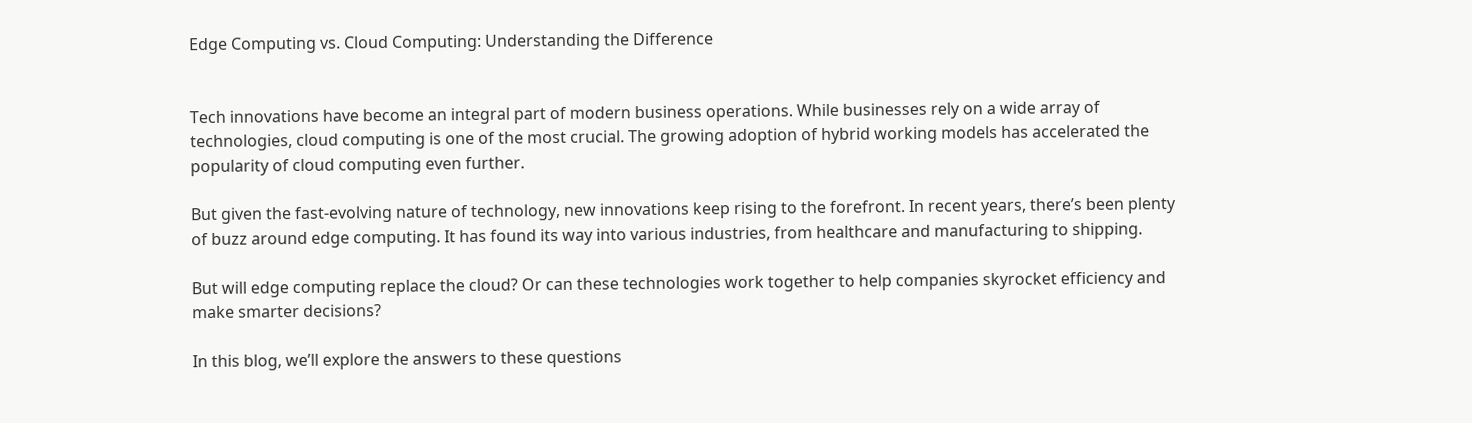Edge Computing vs. Cloud Computing: Understanding the Difference


Tech innovations have become an integral part of modern business operations. While businesses rely on a wide array of technologies, cloud computing is one of the most crucial. The growing adoption of hybrid working models has accelerated the popularity of cloud computing even further.

But given the fast-evolving nature of technology, new innovations keep rising to the forefront. In recent years, there’s been plenty of buzz around edge computing. It has found its way into various industries, from healthcare and manufacturing to shipping.

But will edge computing replace the cloud? Or can these technologies work together to help companies skyrocket efficiency and make smarter decisions?

In this blog, we’ll explore the answers to these questions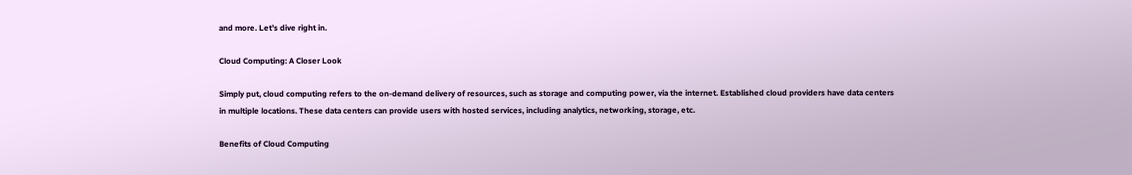and more. Let’s dive right in.

Cloud Computing: A Closer Look

Simply put, cloud computing refers to the on-demand delivery of resources, such as storage and computing power, via the internet. Established cloud providers have data centers in multiple locations. These data centers can provide users with hosted services, including analytics, networking, storage, etc.

Benefits of Cloud Computing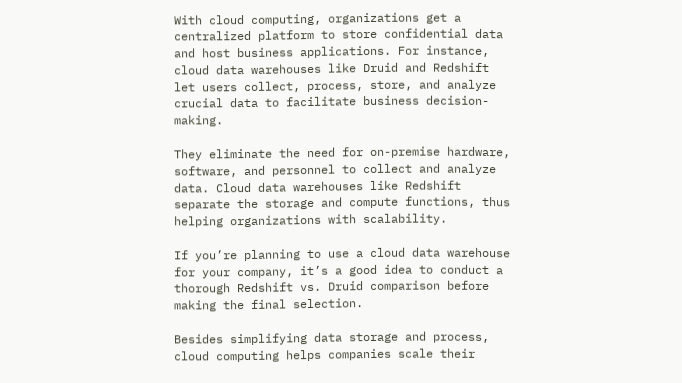With cloud computing, organizations get a centralized platform to store confidential data and host business applications. For instance, cloud data warehouses like Druid and Redshift let users collect, process, store, and analyze crucial data to facilitate business decision-making.

They eliminate the need for on-premise hardware, software, and personnel to collect and analyze data. Cloud data warehouses like Redshift separate the storage and compute functions, thus helping organizations with scalability.

If you’re planning to use a cloud data warehouse for your company, it’s a good idea to conduct a thorough Redshift vs. Druid comparison before making the final selection.

Besides simplifying data storage and process, cloud computing helps companies scale their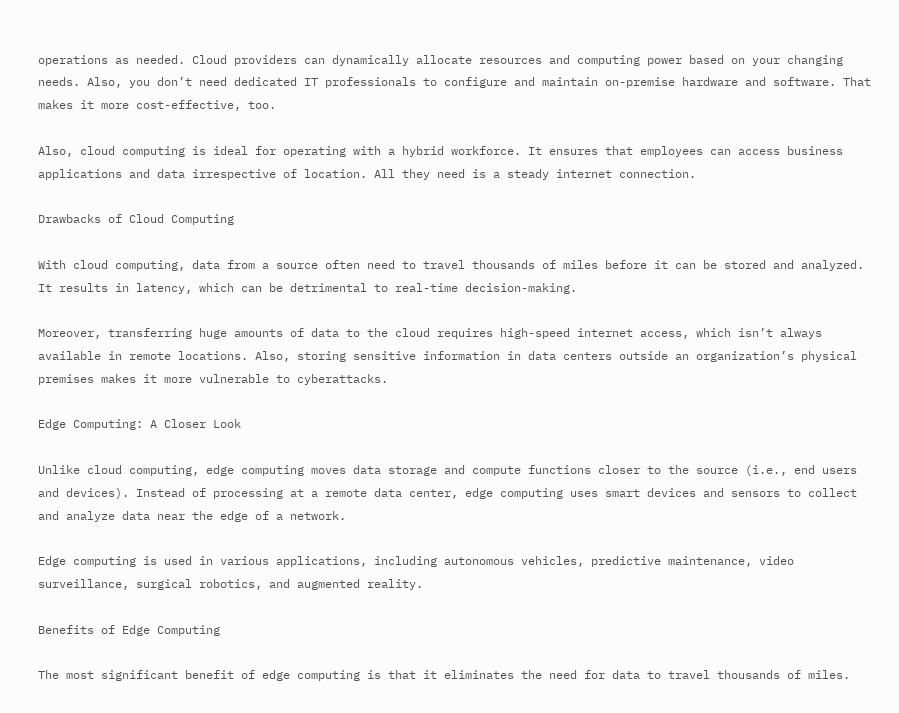operations as needed. Cloud providers can dynamically allocate resources and computing power based on your changing needs. Also, you don’t need dedicated IT professionals to configure and maintain on-premise hardware and software. That makes it more cost-effective, too.

Also, cloud computing is ideal for operating with a hybrid workforce. It ensures that employees can access business applications and data irrespective of location. All they need is a steady internet connection.

Drawbacks of Cloud Computing

With cloud computing, data from a source often need to travel thousands of miles before it can be stored and analyzed. It results in latency, which can be detrimental to real-time decision-making.

Moreover, transferring huge amounts of data to the cloud requires high-speed internet access, which isn’t always available in remote locations. Also, storing sensitive information in data centers outside an organization’s physical premises makes it more vulnerable to cyberattacks.

Edge Computing: A Closer Look

Unlike cloud computing, edge computing moves data storage and compute functions closer to the source (i.e., end users and devices). Instead of processing at a remote data center, edge computing uses smart devices and sensors to collect and analyze data near the edge of a network.

Edge computing is used in various applications, including autonomous vehicles, predictive maintenance, video surveillance, surgical robotics, and augmented reality.

Benefits of Edge Computing

The most significant benefit of edge computing is that it eliminates the need for data to travel thousands of miles.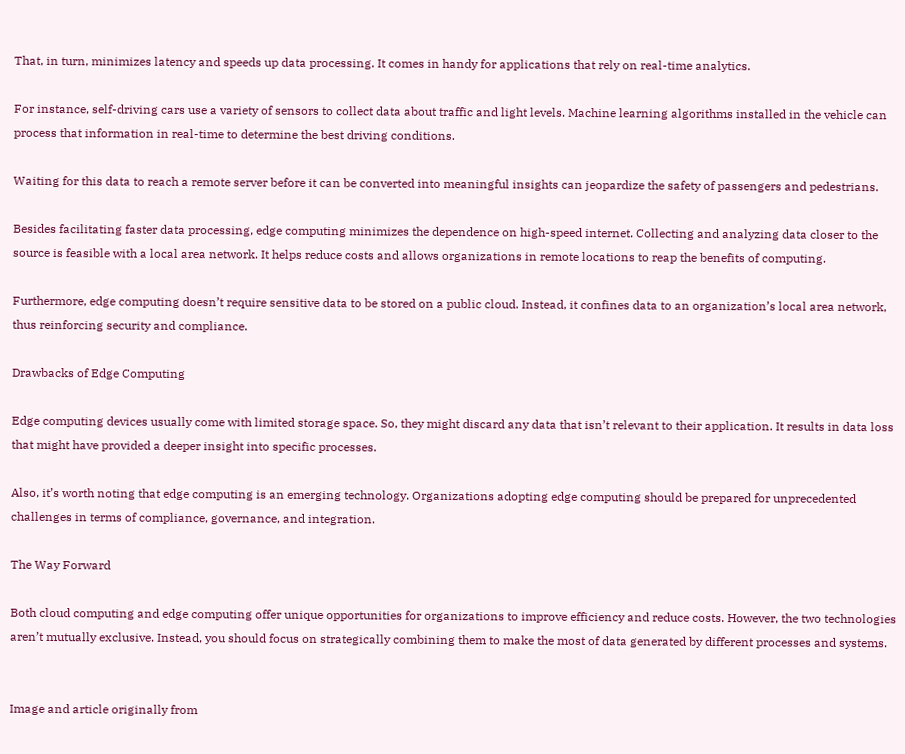That, in turn, minimizes latency and speeds up data processing. It comes in handy for applications that rely on real-time analytics.

For instance, self-driving cars use a variety of sensors to collect data about traffic and light levels. Machine learning algorithms installed in the vehicle can process that information in real-time to determine the best driving conditions.

Waiting for this data to reach a remote server before it can be converted into meaningful insights can jeopardize the safety of passengers and pedestrians.

Besides facilitating faster data processing, edge computing minimizes the dependence on high-speed internet. Collecting and analyzing data closer to the source is feasible with a local area network. It helps reduce costs and allows organizations in remote locations to reap the benefits of computing.

Furthermore, edge computing doesn’t require sensitive data to be stored on a public cloud. Instead, it confines data to an organization’s local area network, thus reinforcing security and compliance.

Drawbacks of Edge Computing

Edge computing devices usually come with limited storage space. So, they might discard any data that isn’t relevant to their application. It results in data loss that might have provided a deeper insight into specific processes.

Also, it’s worth noting that edge computing is an emerging technology. Organizations adopting edge computing should be prepared for unprecedented challenges in terms of compliance, governance, and integration.

The Way Forward

Both cloud computing and edge computing offer unique opportunities for organizations to improve efficiency and reduce costs. However, the two technologies aren’t mutually exclusive. Instead, you should focus on strategically combining them to make the most of data generated by different processes and systems.


Image and article originally from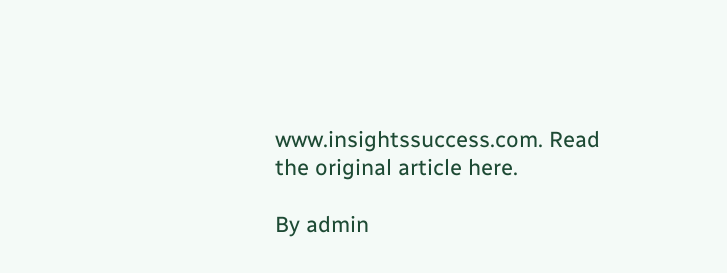www.insightssuccess.com. Read the original article here.

By admin